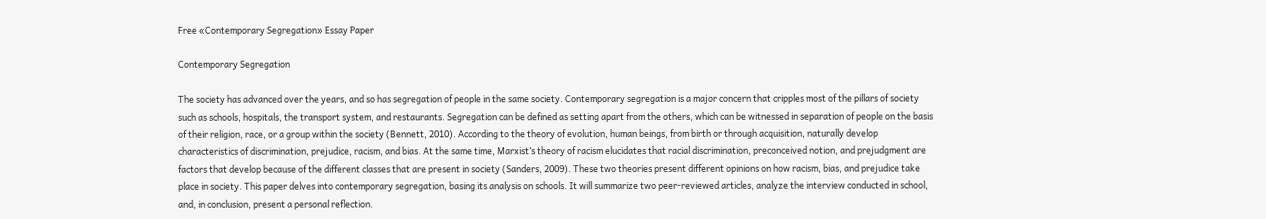Free «Contemporary Segregation» Essay Paper

Contemporary Segregation

The society has advanced over the years, and so has segregation of people in the same society. Contemporary segregation is a major concern that cripples most of the pillars of society such as schools, hospitals, the transport system, and restaurants. Segregation can be defined as setting apart from the others, which can be witnessed in separation of people on the basis of their religion, race, or a group within the society (Bennett, 2010). According to the theory of evolution, human beings, from birth or through acquisition, naturally develop characteristics of discrimination, prejudice, racism, and bias. At the same time, Marxist’s theory of racism elucidates that racial discrimination, preconceived notion, and prejudgment are factors that develop because of the different classes that are present in society (Sanders, 2009). These two theories present different opinions on how racism, bias, and prejudice take place in society. This paper delves into contemporary segregation, basing its analysis on schools. It will summarize two peer-reviewed articles, analyze the interview conducted in school, and, in conclusion, present a personal reflection.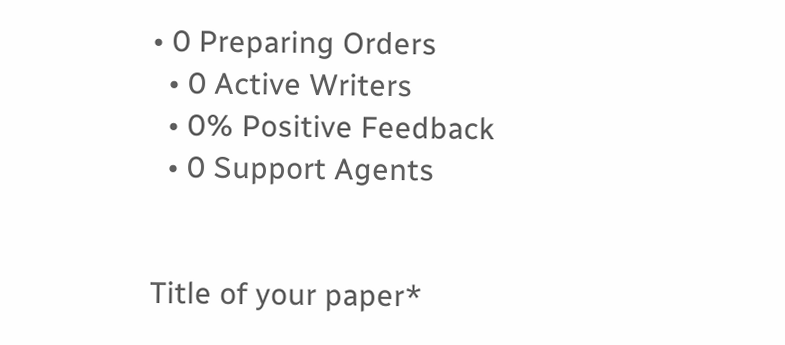• 0 Preparing Orders
  • 0 Active Writers
  • 0% Positive Feedback
  • 0 Support Agents


Title of your paper*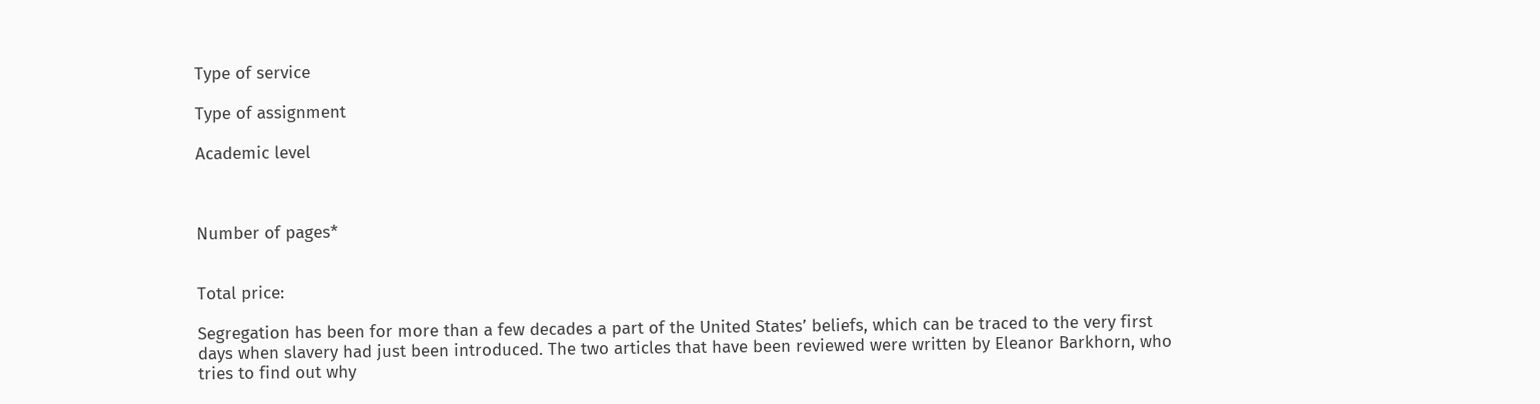Type of service

Type of assignment

Academic level



Number of pages*


Total price:

Segregation has been for more than a few decades a part of the United States’ beliefs, which can be traced to the very first days when slavery had just been introduced. The two articles that have been reviewed were written by Eleanor Barkhorn, who tries to find out why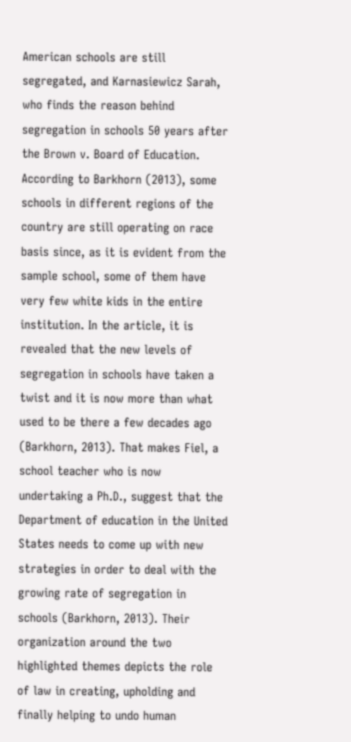American schools are still segregated, and Karnasiewicz Sarah, who finds the reason behind segregation in schools 50 years after the Brown v. Board of Education. According to Barkhorn (2013), some schools in different regions of the country are still operating on race basis since, as it is evident from the sample school, some of them have very few white kids in the entire institution. In the article, it is revealed that the new levels of segregation in schools have taken a twist and it is now more than what used to be there a few decades ago (Barkhorn, 2013). That makes Fiel, a school teacher who is now undertaking a Ph.D., suggest that the Department of education in the United States needs to come up with new strategies in order to deal with the growing rate of segregation in schools (Barkhorn, 2013). Their organization around the two highlighted themes depicts the role of law in creating, upholding and finally helping to undo human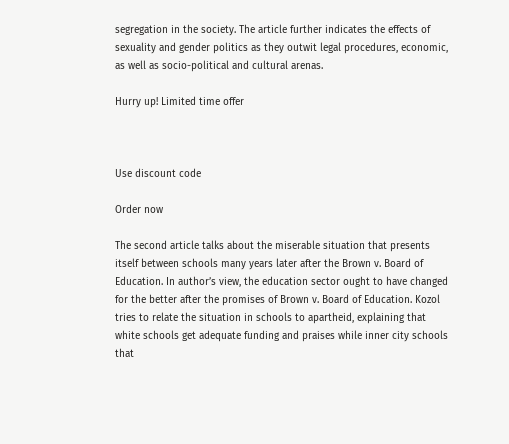segregation in the society. The article further indicates the effects of sexuality and gender politics as they outwit legal procedures, economic, as well as socio-political and cultural arenas.

Hurry up! Limited time offer



Use discount code

Order now

The second article talks about the miserable situation that presents itself between schools many years later after the Brown v. Board of Education. In author’s view, the education sector ought to have changed for the better after the promises of Brown v. Board of Education. Kozol tries to relate the situation in schools to apartheid, explaining that white schools get adequate funding and praises while inner city schools that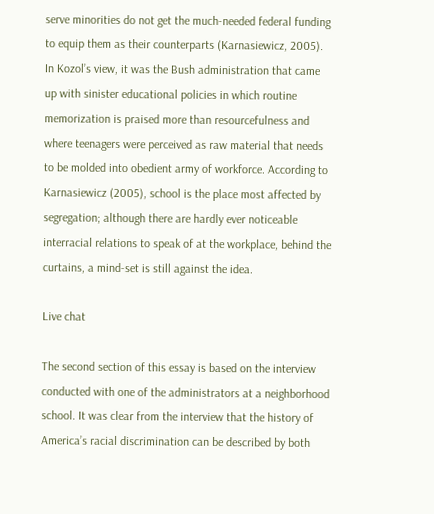serve minorities do not get the much-needed federal funding to equip them as their counterparts (Karnasiewicz, 2005). In Kozol’s view, it was the Bush administration that came up with sinister educational policies in which routine memorization is praised more than resourcefulness and where teenagers were perceived as raw material that needs to be molded into obedient army of workforce. According to Karnasiewicz (2005), school is the place most affected by segregation; although there are hardly ever noticeable interracial relations to speak of at the workplace, behind the curtains, a mind-set is still against the idea.

Live chat

The second section of this essay is based on the interview conducted with one of the administrators at a neighborhood school. It was clear from the interview that the history of America’s racial discrimination can be described by both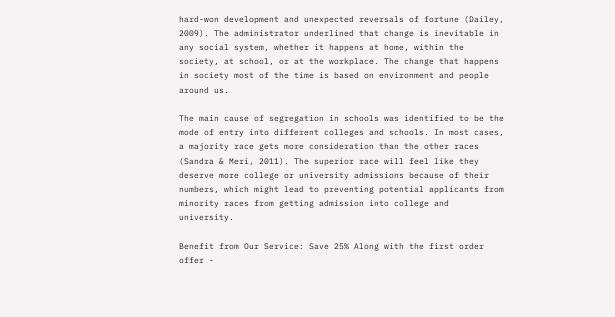hard-won development and unexpected reversals of fortune (Dailey, 2009). The administrator underlined that change is inevitable in any social system, whether it happens at home, within the society, at school, or at the workplace. The change that happens in society most of the time is based on environment and people around us.

The main cause of segregation in schools was identified to be the mode of entry into different colleges and schools. In most cases, a majority race gets more consideration than the other races (Sandra & Meri, 2011). The superior race will feel like they deserve more college or university admissions because of their numbers, which might lead to preventing potential applicants from minority races from getting admission into college and university.

Benefit from Our Service: Save 25% Along with the first order offer -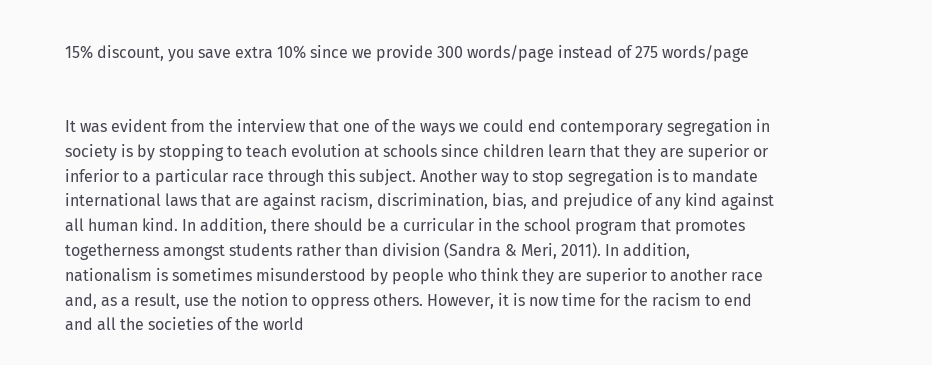15% discount, you save extra 10% since we provide 300 words/page instead of 275 words/page


It was evident from the interview that one of the ways we could end contemporary segregation in society is by stopping to teach evolution at schools since children learn that they are superior or inferior to a particular race through this subject. Another way to stop segregation is to mandate international laws that are against racism, discrimination, bias, and prejudice of any kind against all human kind. In addition, there should be a curricular in the school program that promotes togetherness amongst students rather than division (Sandra & Meri, 2011). In addition, nationalism is sometimes misunderstood by people who think they are superior to another race and, as a result, use the notion to oppress others. However, it is now time for the racism to end and all the societies of the world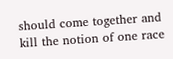should come together and kill the notion of one race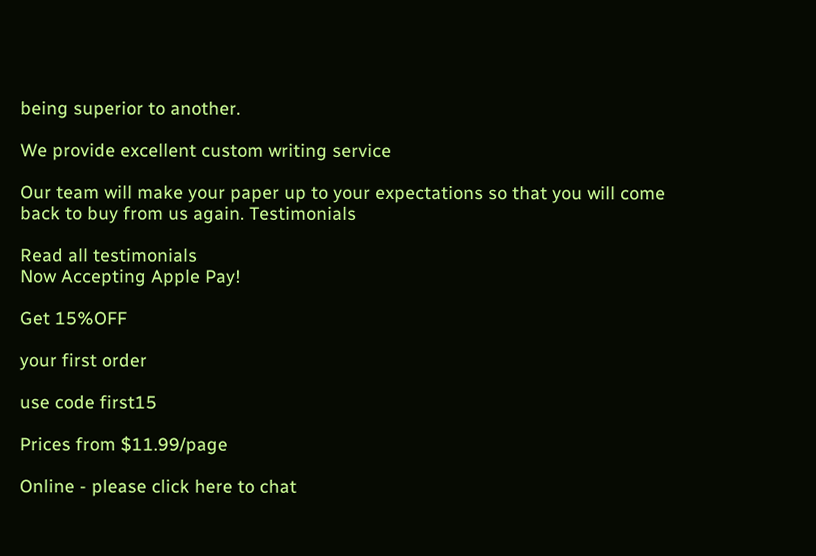being superior to another.

We provide excellent custom writing service

Our team will make your paper up to your expectations so that you will come back to buy from us again. Testimonials

Read all testimonials
Now Accepting Apple Pay!

Get 15%OFF

your first order

use code first15

Prices from $11.99/page

Online - please click here to chat